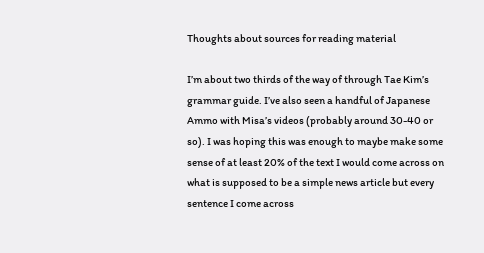Thoughts about sources for reading material

I’m about two thirds of the way of through Tae Kim’s grammar guide. I’ve also seen a handful of Japanese Ammo with Misa’s videos (probably around 30-40 or so). I was hoping this was enough to maybe make some sense of at least 20% of the text I would come across on what is supposed to be a simple news article but every sentence I come across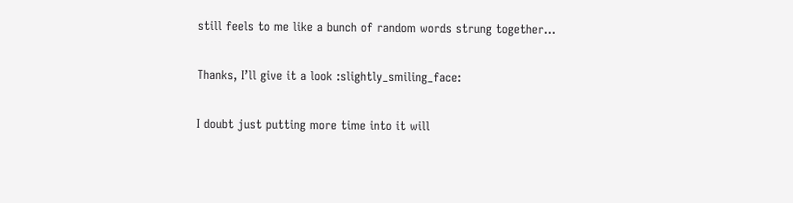still feels to me like a bunch of random words strung together…

Thanks, I’ll give it a look :slightly_smiling_face:

I doubt just putting more time into it will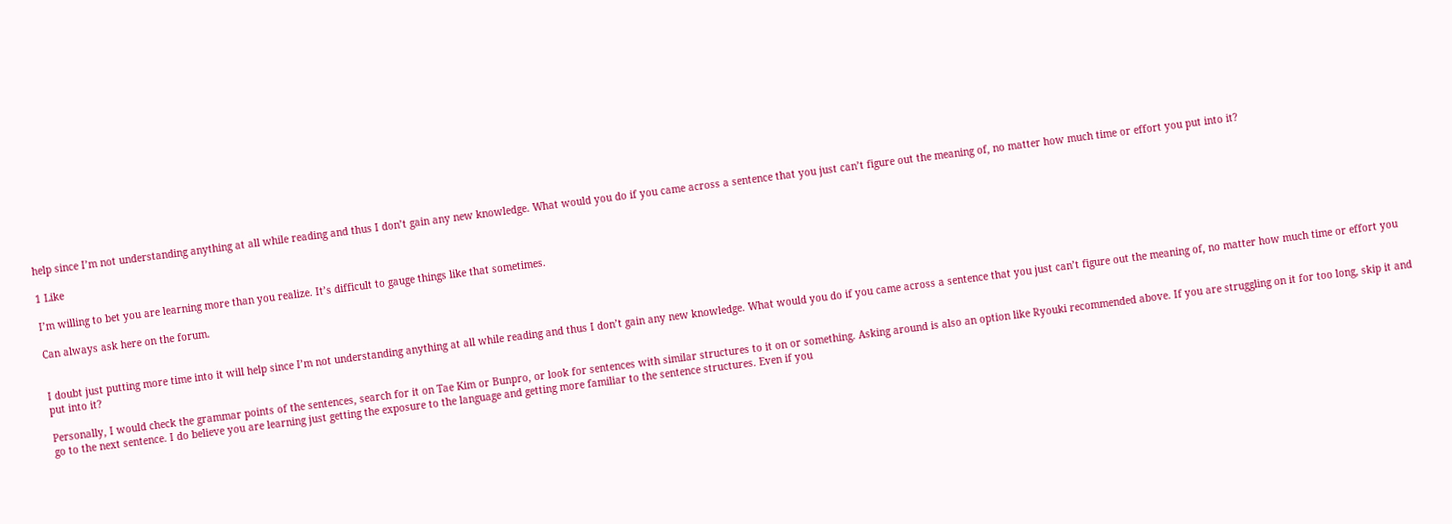help since I’m not understanding anything at all while reading and thus I don’t gain any new knowledge. What would you do if you came across a sentence that you just can’t figure out the meaning of, no matter how much time or effort you put into it?

1 Like

I’m willing to bet you are learning more than you realize. It’s difficult to gauge things like that sometimes.

Can always ask here on the forum.


I doubt just putting more time into it will help since I’m not understanding anything at all while reading and thus I don’t gain any new knowledge. What would you do if you came across a sentence that you just can’t figure out the meaning of, no matter how much time or effort you put into it?

Personally, I would check the grammar points of the sentences, search for it on Tae Kim or Bunpro, or look for sentences with similar structures to it on or something. Asking around is also an option like Ryouki recommended above. If you are struggling on it for too long, skip it and go to the next sentence. I do believe you are learning just getting the exposure to the language and getting more familiar to the sentence structures. Even if you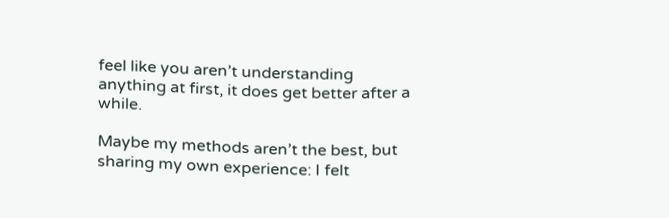feel like you aren’t understanding anything at first, it does get better after a while.

Maybe my methods aren’t the best, but sharing my own experience: I felt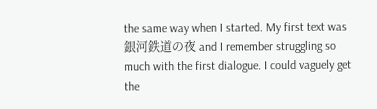the same way when I started. My first text was 銀河鉄道の夜 and I remember struggling so much with the first dialogue. I could vaguely get the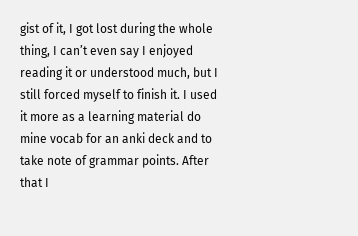gist of it, I got lost during the whole thing, I can’t even say I enjoyed reading it or understood much, but I still forced myself to finish it. I used it more as a learning material do mine vocab for an anki deck and to take note of grammar points. After that I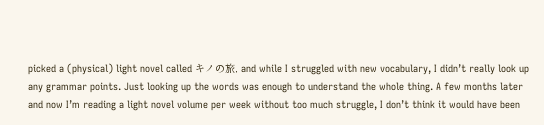picked a (physical) light novel called キノの旅, and while I struggled with new vocabulary, I didn’t really look up any grammar points. Just looking up the words was enough to understand the whole thing. A few months later and now I’m reading a light novel volume per week without too much struggle, I don’t think it would have been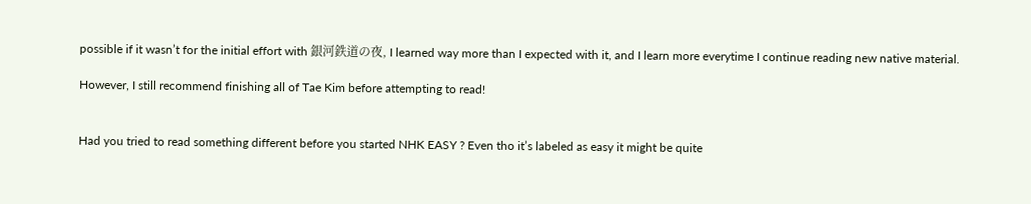possible if it wasn’t for the initial effort with 銀河鉄道の夜, I learned way more than I expected with it, and I learn more everytime I continue reading new native material.

However, I still recommend finishing all of Tae Kim before attempting to read!


Had you tried to read something different before you started NHK EASY ? Even tho it’s labeled as easy it might be quite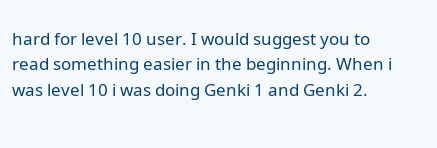hard for level 10 user. I would suggest you to read something easier in the beginning. When i was level 10 i was doing Genki 1 and Genki 2.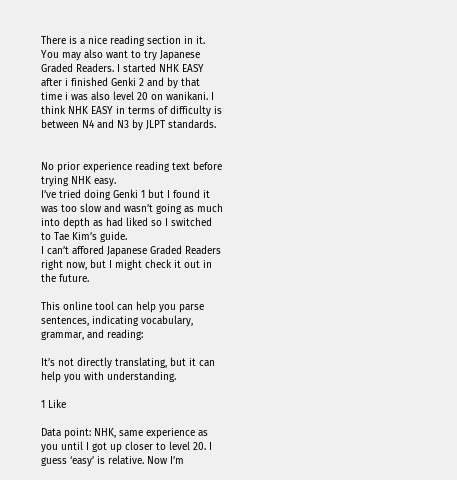There is a nice reading section in it. You may also want to try Japanese Graded Readers. I started NHK EASY after i finished Genki 2 and by that time i was also level 20 on wanikani. I think NHK EASY in terms of difficulty is between N4 and N3 by JLPT standards.


No prior experience reading text before trying NHK easy.
I’ve tried doing Genki 1 but I found it was too slow and wasn’t going as much into depth as had liked so I switched to Tae Kim’s guide.
I can’t affored Japanese Graded Readers right now, but I might check it out in the future.

This online tool can help you parse sentences, indicating vocabulary, grammar, and reading:

It’s not directly translating, but it can help you with understanding.

1 Like

Data point: NHK, same experience as you until I got up closer to level 20. I guess ‘easy’ is relative. Now I’m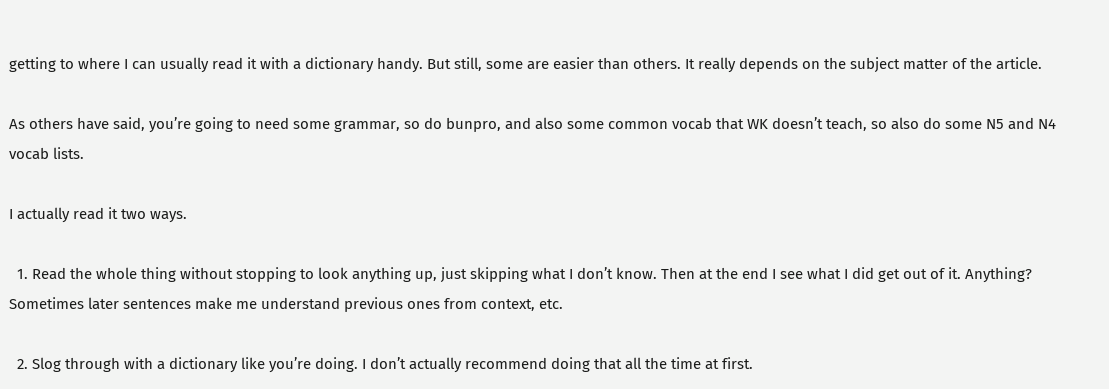getting to where I can usually read it with a dictionary handy. But still, some are easier than others. It really depends on the subject matter of the article.

As others have said, you’re going to need some grammar, so do bunpro, and also some common vocab that WK doesn’t teach, so also do some N5 and N4 vocab lists.

I actually read it two ways.

  1. Read the whole thing without stopping to look anything up, just skipping what I don’t know. Then at the end I see what I did get out of it. Anything? Sometimes later sentences make me understand previous ones from context, etc.

  2. Slog through with a dictionary like you’re doing. I don’t actually recommend doing that all the time at first.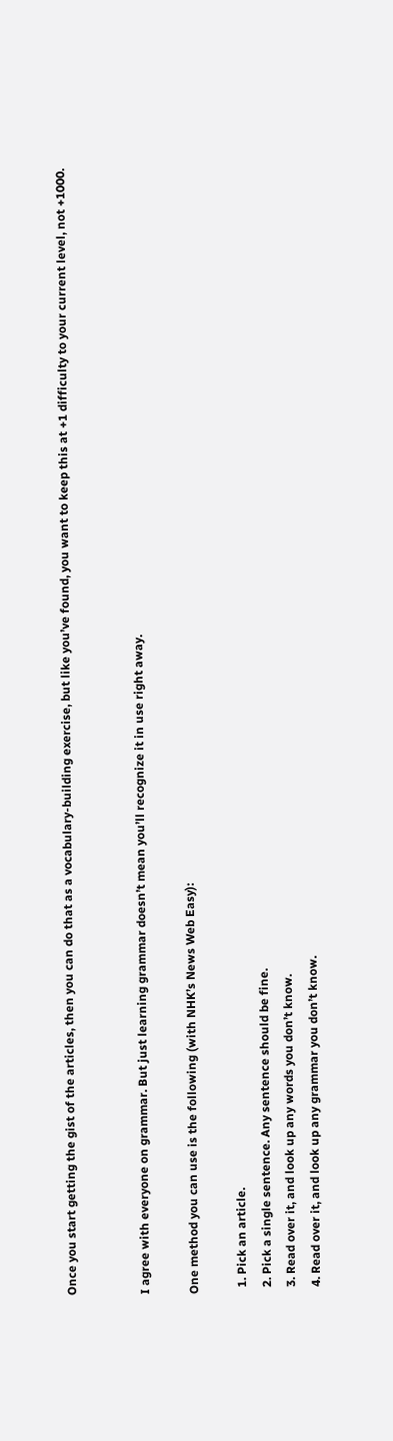Once you start getting the gist of the articles, then you can do that as a vocabulary-building exercise, but like you’ve found, you want to keep this at +1 difficulty to your current level, not +1000.


I agree with everyone on grammar. But just learning grammar doesn’t mean you’ll recognize it in use right away.

One method you can use is the following (with NHK’s News Web Easy):

  1. Pick an article.
  2. Pick a single sentence. Any sentence should be fine.
  3. Read over it, and look up any words you don’t know.
  4. Read over it, and look up any grammar you don’t know.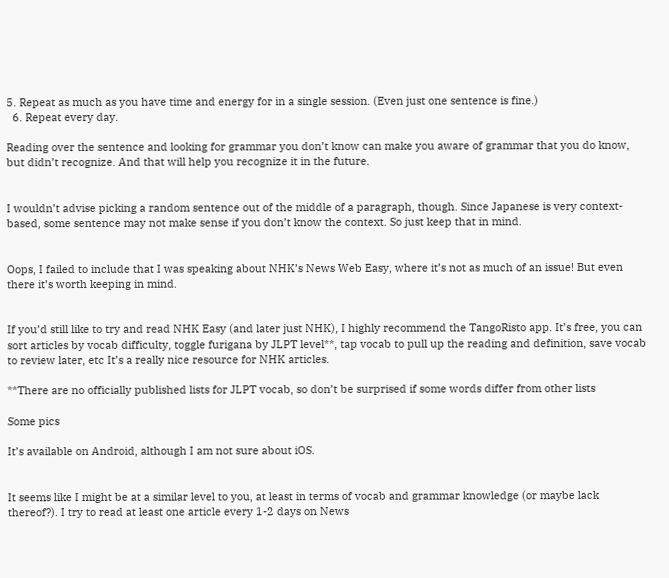5. Repeat as much as you have time and energy for in a single session. (Even just one sentence is fine.)
  6. Repeat every day.

Reading over the sentence and looking for grammar you don’t know can make you aware of grammar that you do know, but didn’t recognize. And that will help you recognize it in the future.


I wouldn’t advise picking a random sentence out of the middle of a paragraph, though. Since Japanese is very context-based, some sentence may not make sense if you don’t know the context. So just keep that in mind.


Oops, I failed to include that I was speaking about NHK’s News Web Easy, where it’s not as much of an issue! But even there it’s worth keeping in mind.


If you’d still like to try and read NHK Easy (and later just NHK), I highly recommend the TangoRisto app. It’s free, you can sort articles by vocab difficulty, toggle furigana by JLPT level**, tap vocab to pull up the reading and definition, save vocab to review later, etc It’s a really nice resource for NHK articles.

**There are no officially published lists for JLPT vocab, so don’t be surprised if some words differ from other lists

Some pics

It’s available on Android, although I am not sure about iOS.


It seems like I might be at a similar level to you, at least in terms of vocab and grammar knowledge (or maybe lack thereof?). I try to read at least one article every 1-2 days on News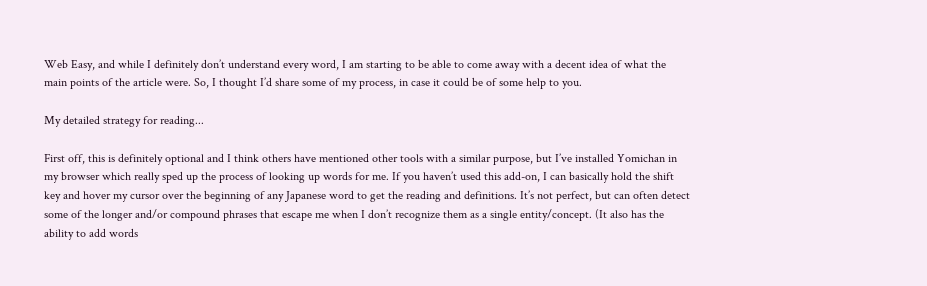Web Easy, and while I definitely don’t understand every word, I am starting to be able to come away with a decent idea of what the main points of the article were. So, I thought I’d share some of my process, in case it could be of some help to you.

My detailed strategy for reading...

First off, this is definitely optional and I think others have mentioned other tools with a similar purpose, but I’ve installed Yomichan in my browser which really sped up the process of looking up words for me. If you haven’t used this add-on, I can basically hold the shift key and hover my cursor over the beginning of any Japanese word to get the reading and definitions. It’s not perfect, but can often detect some of the longer and/or compound phrases that escape me when I don’t recognize them as a single entity/concept. (It also has the ability to add words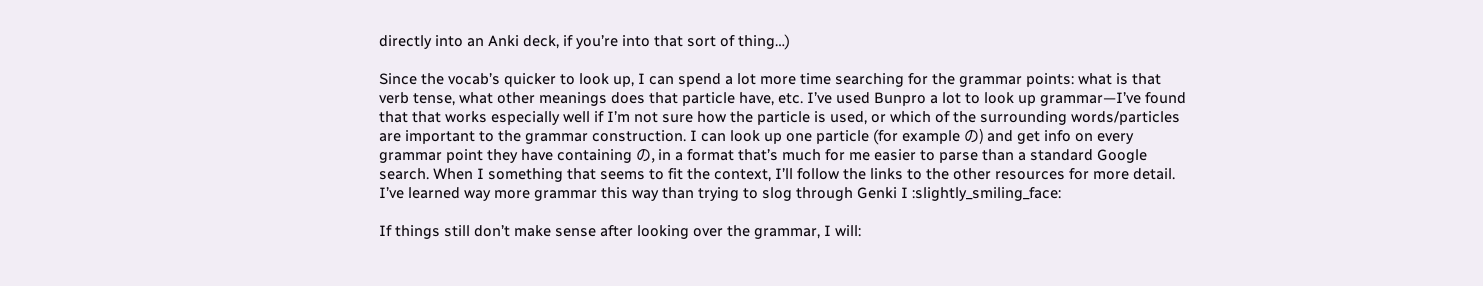directly into an Anki deck, if you’re into that sort of thing…)

Since the vocab’s quicker to look up, I can spend a lot more time searching for the grammar points: what is that verb tense, what other meanings does that particle have, etc. I’ve used Bunpro a lot to look up grammar—I’ve found that that works especially well if I’m not sure how the particle is used, or which of the surrounding words/particles are important to the grammar construction. I can look up one particle (for example の) and get info on every grammar point they have containing の, in a format that’s much for me easier to parse than a standard Google search. When I something that seems to fit the context, I’ll follow the links to the other resources for more detail. I’ve learned way more grammar this way than trying to slog through Genki I :slightly_smiling_face:

If things still don’t make sense after looking over the grammar, I will: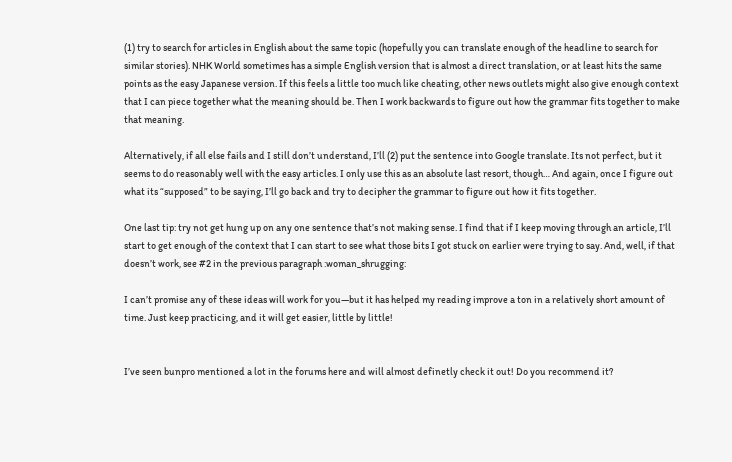(1) try to search for articles in English about the same topic (hopefully you can translate enough of the headline to search for similar stories). NHK World sometimes has a simple English version that is almost a direct translation, or at least hits the same points as the easy Japanese version. If this feels a little too much like cheating, other news outlets might also give enough context that I can piece together what the meaning should be. Then I work backwards to figure out how the grammar fits together to make that meaning.

Alternatively, if all else fails and I still don’t understand, I’ll (2) put the sentence into Google translate. Its not perfect, but it seems to do reasonably well with the easy articles. I only use this as an absolute last resort, though… And again, once I figure out what its “supposed” to be saying, I’ll go back and try to decipher the grammar to figure out how it fits together.

One last tip: try not get hung up on any one sentence that’s not making sense. I find that if I keep moving through an article, I’ll start to get enough of the context that I can start to see what those bits I got stuck on earlier were trying to say. And, well, if that doesn’t work, see #2 in the previous paragraph :woman_shrugging:

I can’t promise any of these ideas will work for you—but it has helped my reading improve a ton in a relatively short amount of time. Just keep practicing, and it will get easier, little by little!


I’ve seen bunpro mentioned a lot in the forums here and will almost definetly check it out! Do you recommend it?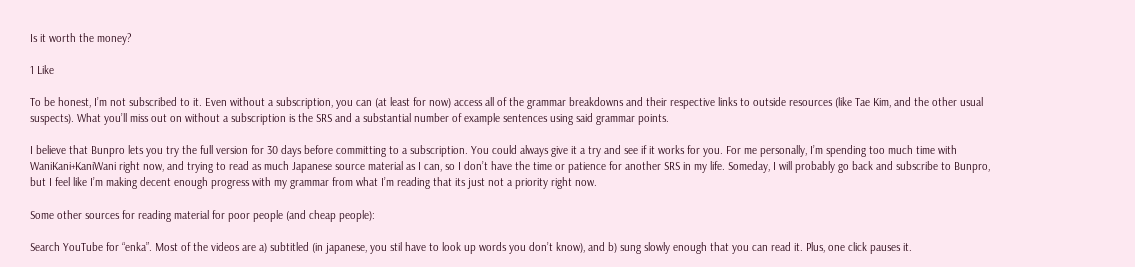Is it worth the money?

1 Like

To be honest, I’m not subscribed to it. Even without a subscription, you can (at least for now) access all of the grammar breakdowns and their respective links to outside resources (like Tae Kim, and the other usual suspects). What you’ll miss out on without a subscription is the SRS and a substantial number of example sentences using said grammar points.

I believe that Bunpro lets you try the full version for 30 days before committing to a subscription. You could always give it a try and see if it works for you. For me personally, I’m spending too much time with WaniKani+KaniWani right now, and trying to read as much Japanese source material as I can, so I don’t have the time or patience for another SRS in my life. Someday, I will probably go back and subscribe to Bunpro, but I feel like I’m making decent enough progress with my grammar from what I’m reading that its just not a priority right now.

Some other sources for reading material for poor people (and cheap people):

Search YouTube for “enka”. Most of the videos are a) subtitled (in japanese, you stil have to look up words you don’t know), and b) sung slowly enough that you can read it. Plus, one click pauses it.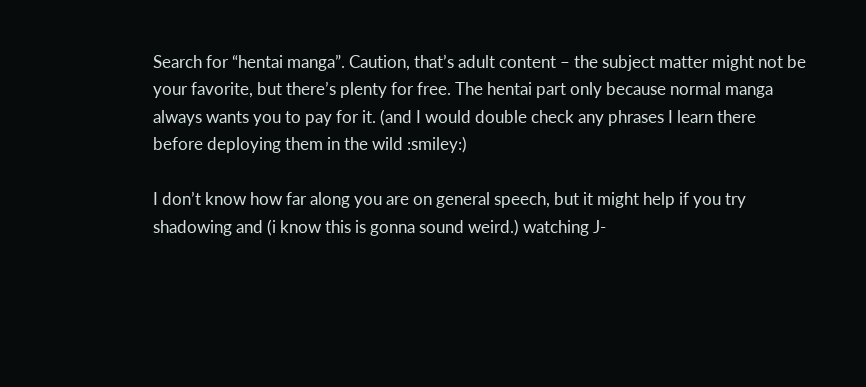Search for “hentai manga”. Caution, that’s adult content – the subject matter might not be your favorite, but there’s plenty for free. The hentai part only because normal manga always wants you to pay for it. (and I would double check any phrases I learn there before deploying them in the wild :smiley:)

I don’t know how far along you are on general speech, but it might help if you try shadowing and (i know this is gonna sound weird.) watching J-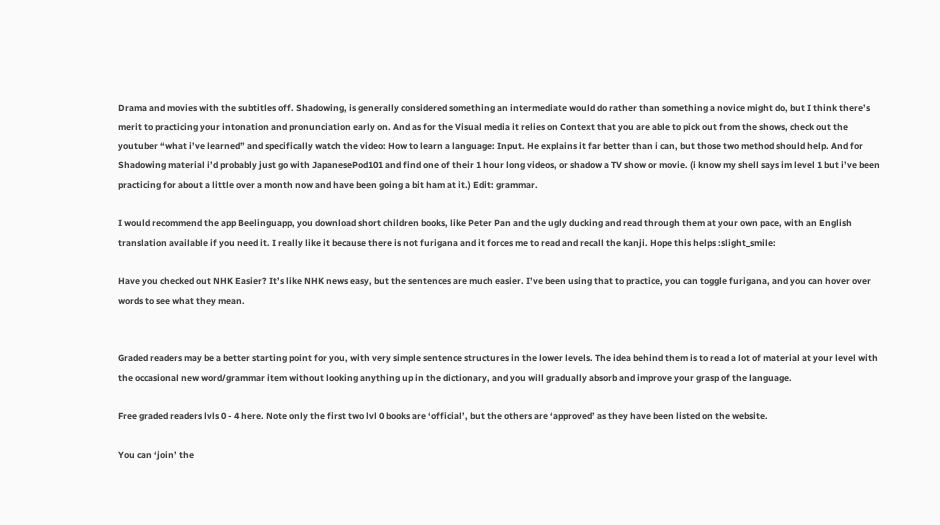Drama and movies with the subtitles off. Shadowing, is generally considered something an intermediate would do rather than something a novice might do, but I think there’s merit to practicing your intonation and pronunciation early on. And as for the Visual media it relies on Context that you are able to pick out from the shows, check out the youtuber “what i’ve learned” and specifically watch the video: How to learn a language: Input. He explains it far better than i can, but those two method should help. And for Shadowing material i’d probably just go with JapanesePod101 and find one of their 1 hour long videos, or shadow a TV show or movie. (i know my shell says im level 1 but i’ve been practicing for about a little over a month now and have been going a bit ham at it.) Edit: grammar.

I would recommend the app Beelinguapp, you download short children books, like Peter Pan and the ugly ducking and read through them at your own pace, with an English translation available if you need it. I really like it because there is not furigana and it forces me to read and recall the kanji. Hope this helps :slight_smile:

Have you checked out NHK Easier? It’s like NHK news easy, but the sentences are much easier. I’ve been using that to practice, you can toggle furigana, and you can hover over words to see what they mean.


Graded readers may be a better starting point for you, with very simple sentence structures in the lower levels. The idea behind them is to read a lot of material at your level with the occasional new word/grammar item without looking anything up in the dictionary, and you will gradually absorb and improve your grasp of the language.

Free graded readers lvls 0 - 4 here. Note only the first two lvl 0 books are ‘official’, but the others are ‘approved’ as they have been listed on the website.

You can ‘join’ the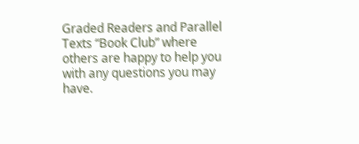Graded Readers and Parallel Texts “Book Club” where others are happy to help you with any questions you may have.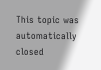This topic was automatically closed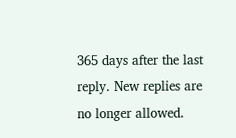365 days after the last reply. New replies are no longer allowed.